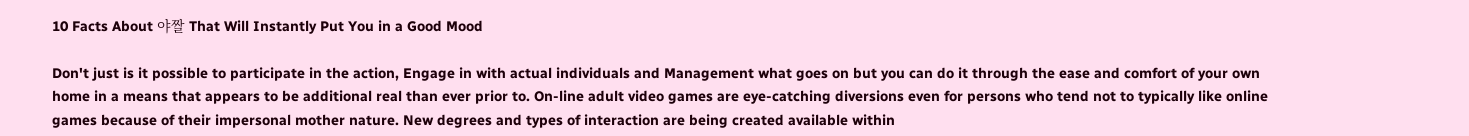10 Facts About 야짤 That Will Instantly Put You in a Good Mood

Don't just is it possible to participate in the action, Engage in with actual individuals and Management what goes on but you can do it through the ease and comfort of your own home in a means that appears to be additional real than ever prior to. On-line adult video games are eye-catching diversions even for persons who tend not to typically like online games because of their impersonal mother nature. New degrees and types of interaction are being created available within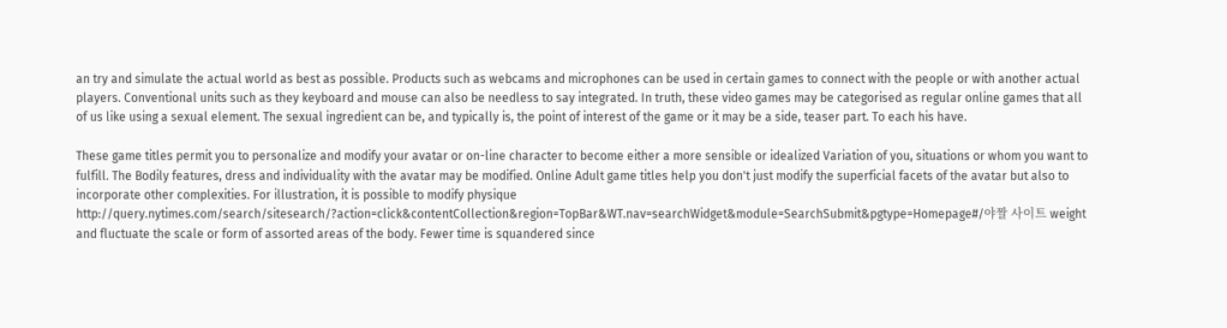an try and simulate the actual world as best as possible. Products such as webcams and microphones can be used in certain games to connect with the people or with another actual players. Conventional units such as they keyboard and mouse can also be needless to say integrated. In truth, these video games may be categorised as regular online games that all of us like using a sexual element. The sexual ingredient can be, and typically is, the point of interest of the game or it may be a side, teaser part. To each his have.

These game titles permit you to personalize and modify your avatar or on-line character to become either a more sensible or idealized Variation of you, situations or whom you want to fulfill. The Bodily features, dress and individuality with the avatar may be modified. Online Adult game titles help you don't just modify the superficial facets of the avatar but also to incorporate other complexities. For illustration, it is possible to modify physique http://query.nytimes.com/search/sitesearch/?action=click&contentCollection&region=TopBar&WT.nav=searchWidget&module=SearchSubmit&pgtype=Homepage#/야짤 사이트 weight and fluctuate the scale or form of assorted areas of the body. Fewer time is squandered since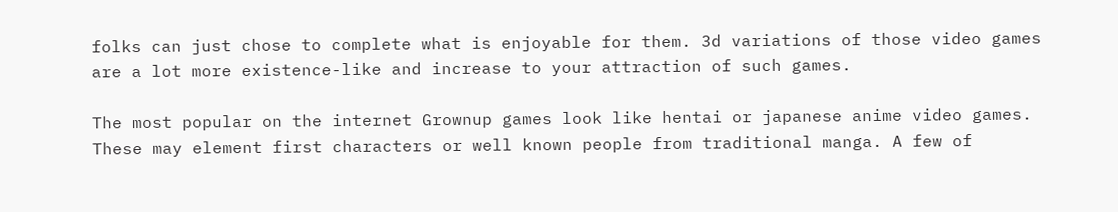folks can just chose to complete what is enjoyable for them. 3d variations of those video games are a lot more existence-like and increase to your attraction of such games.

The most popular on the internet Grownup games look like hentai or japanese anime video games. These may element first characters or well known people from traditional manga. A few of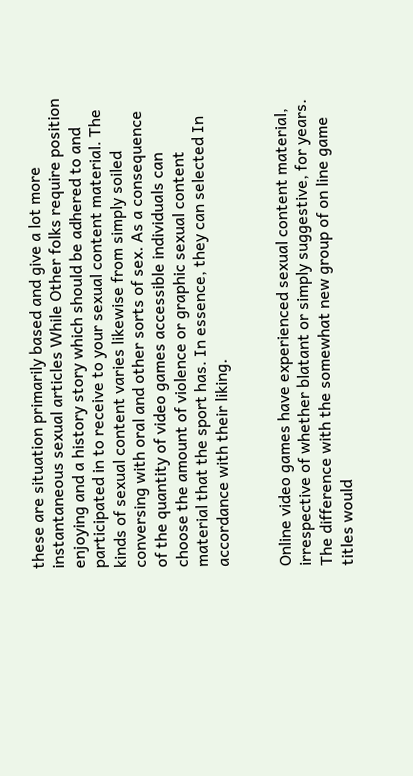these are situation primarily based and give a lot more instantaneous sexual articles While Other folks require position enjoying and a history story which should be adhered to and participated in to receive to your sexual content material. The kinds of sexual content varies likewise from simply soiled conversing with oral and other sorts of sex. As a consequence of the quantity of video games accessible individuals can choose the amount of violence or graphic sexual content material that the sport has. In essence, they can selected In accordance with their liking.


Online video games have experienced sexual content material, irrespective of whether blatant or simply suggestive, for years. The difference with the somewhat new group of on line game titles would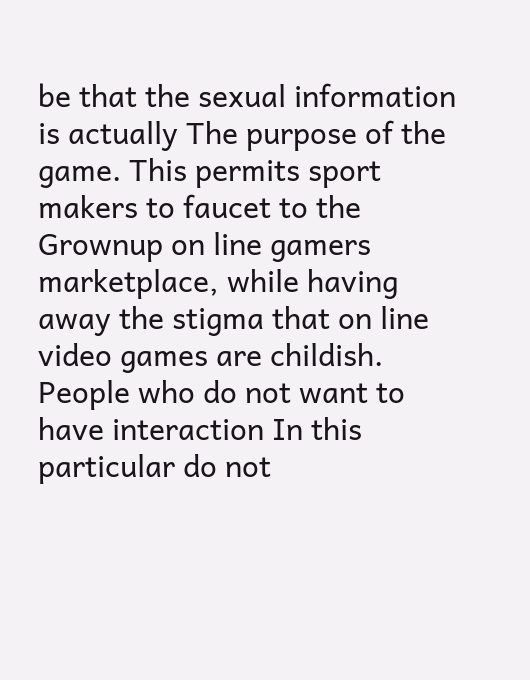be that the sexual information is actually The purpose of the game. This permits sport makers to faucet to the Grownup on line gamers marketplace, while having away the stigma that on line video games are childish. People who do not want to have interaction In this particular do not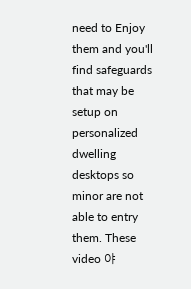need to Enjoy them and you'll find safeguards that may be setup on personalized dwelling desktops so minor are not able to entry them. These video 야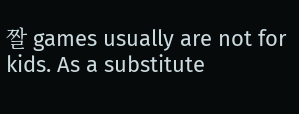짤 games usually are not for kids. As a substitute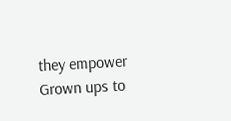they empower Grown ups to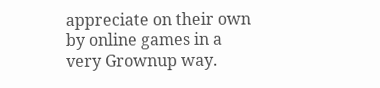appreciate on their own by online games in a very Grownup way.